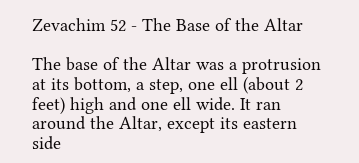Zevachim 52 - The Base of the Altar

The base of the Altar was a protrusion at its bottom, a step, one ell (about 2 feet) high and one ell wide. It ran around the Altar, except its eastern side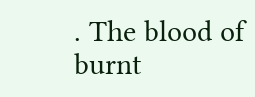. The blood of burnt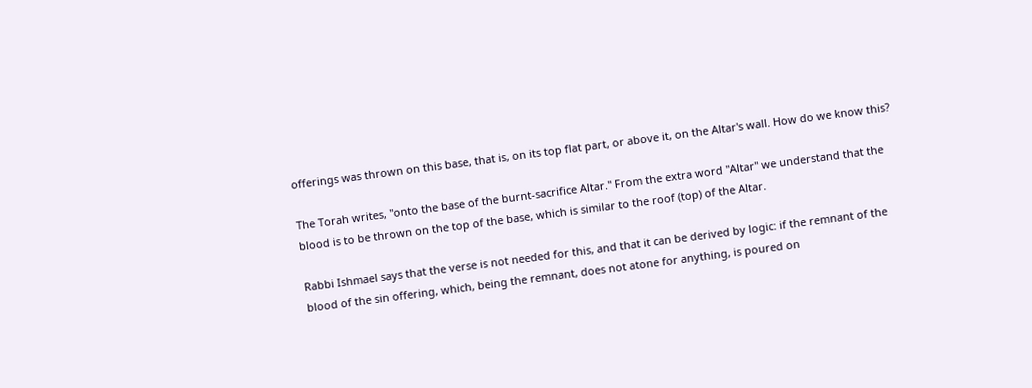offerings was thrown on this base, that is, on its top flat part, or above it, on the Altar's wall. How do we know this?

The Torah writes, "onto the base of the burnt-sacrifice Altar." From the extra word "Altar" we understand that the blood is to be thrown on the top of the base, which is similar to the roof (top) of the Altar.

Rabbi Ishmael says that the verse is not needed for this, and that it can be derived by logic: if the remnant of the blood of the sin offering, which, being the remnant, does not atone for anything, is poured on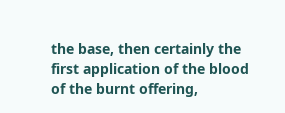the base, then certainly the first application of the blood of the burnt offering,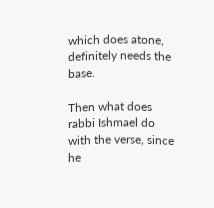which does atone, definitely needs the base.

Then what does rabbi Ishmael do with the verse, since he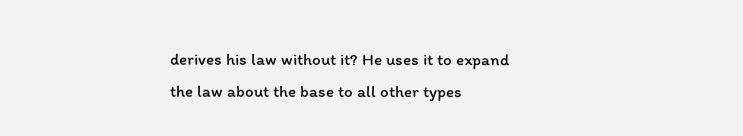derives his law without it? He uses it to expand the law about the base to all other types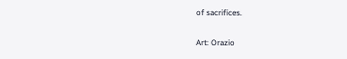of sacrifices.

Art: Orazio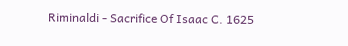Riminaldi - Sacrifice Of Isaac C. 1625